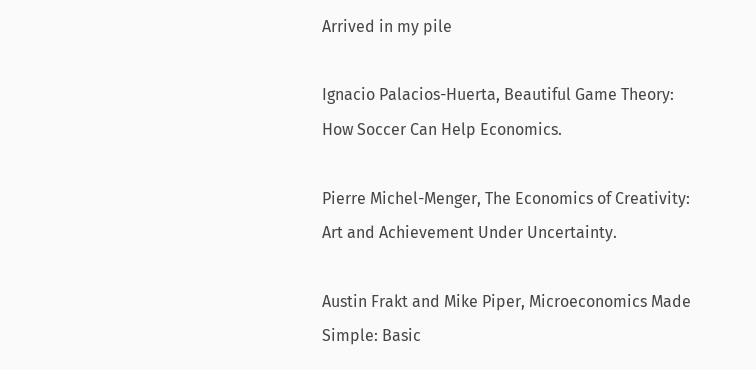Arrived in my pile

Ignacio Palacios-Huerta, Beautiful Game Theory: How Soccer Can Help Economics.

Pierre Michel-Menger, The Economics of Creativity: Art and Achievement Under Uncertainty.

Austin Frakt and Mike Piper, Microeconomics Made Simple: Basic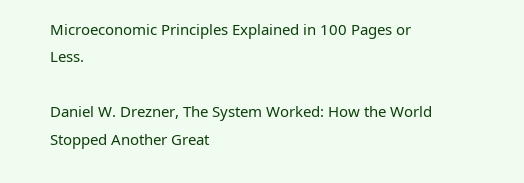Microeconomic Principles Explained in 100 Pages or Less.

Daniel W. Drezner, The System Worked: How the World Stopped Another Great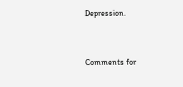Depression.


Comments for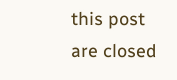this post are closed